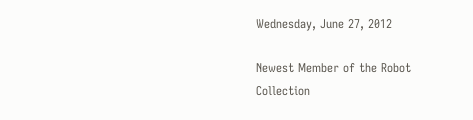Wednesday, June 27, 2012

Newest Member of the Robot Collection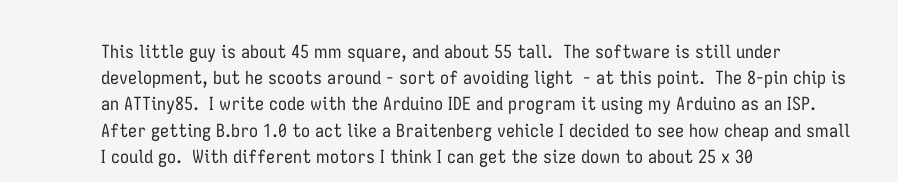This little guy is about 45 mm square, and about 55 tall.  The software is still under development, but he scoots around - sort of avoiding light  - at this point.  The 8-pin chip is an ATTiny85.  I write code with the Arduino IDE and program it using my Arduino as an ISP.  After getting B.bro 1.0 to act like a Braitenberg vehicle I decided to see how cheap and small I could go.  With different motors I think I can get the size down to about 25 x 30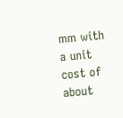mm with a unit cost of about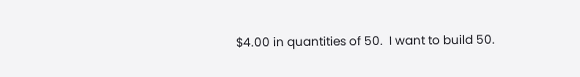$4.00 in quantities of 50.  I want to build 50.